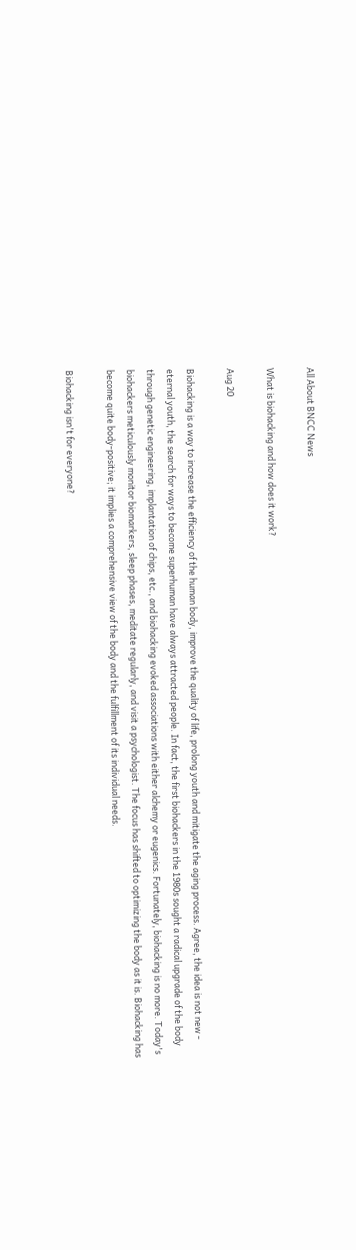All About BNCC News

What is biohacking and how does it work?

Aug 20

Biohacking is a way to increase the efficiency of the human body, improve the quality of life, prolong youth and mitigate the aging process. Agree, the idea is not new - eternal youth, the search for ways to become superhuman have always attracted people. In fact, the first biohackers in the 1980s sought a radical upgrade of the body through genetic engineering, implantation of chips, etc., and biohacking evoked associations with either alchemy or eugenics. Fortunately, biohacking is no more. Today's biohackers meticulously monitor biomarkers, sleep phases, meditate regularly, and visit a psychologist. The focus has shifted to optimizing the body as it is. Biohacking has become quite body-positive; it implies a comprehensive view of the body and the fulfillment of its individual needs.

Biohacking isn't for everyone?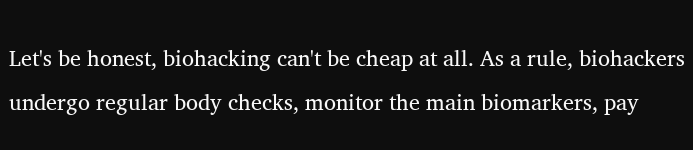Let's be honest, biohacking can't be cheap at all. As a rule, biohackers undergo regular body checks, monitor the main biomarkers, pay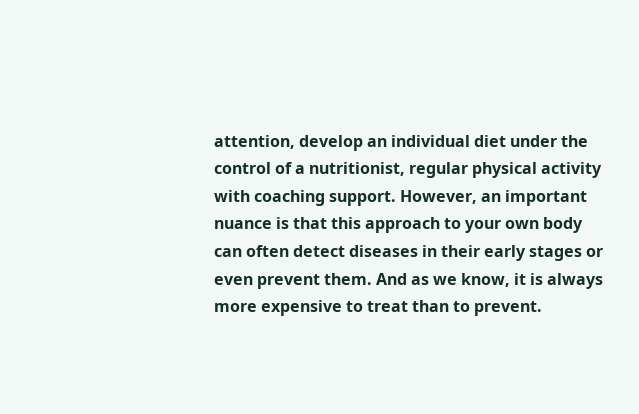attention, develop an individual diet under the control of a nutritionist, regular physical activity with coaching support. However, an important nuance is that this approach to your own body can often detect diseases in their early stages or even prevent them. And as we know, it is always more expensive to treat than to prevent.